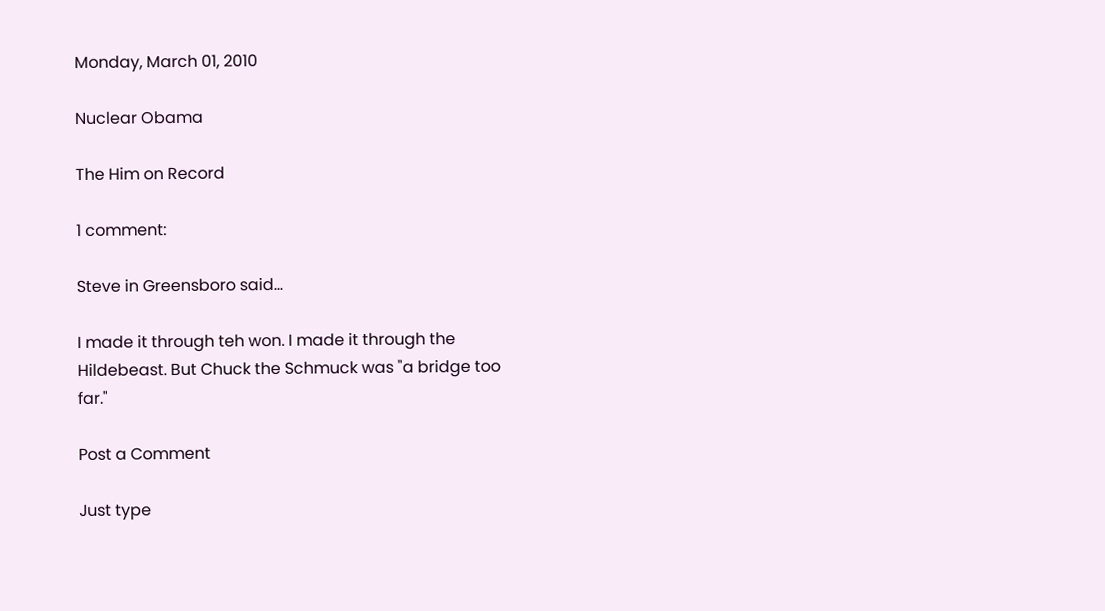Monday, March 01, 2010

Nuclear Obama

The Him on Record

1 comment:

Steve in Greensboro said...

I made it through teh won. I made it through the Hildebeast. But Chuck the Schmuck was "a bridge too far."

Post a Comment

Just type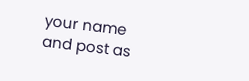your name and post as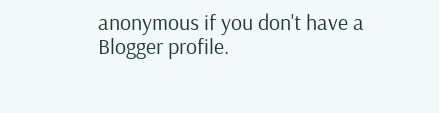anonymous if you don't have a Blogger profile.